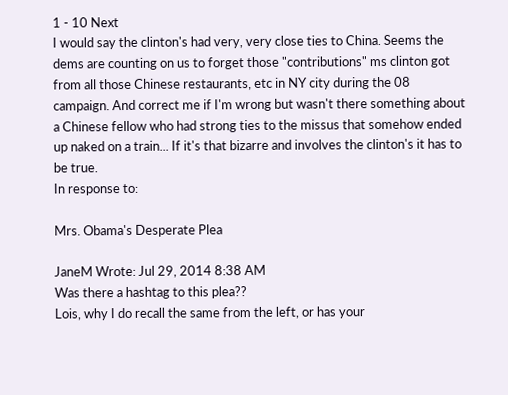1 - 10 Next
I would say the clinton's had very, very close ties to China. Seems the dems are counting on us to forget those "contributions" ms clinton got from all those Chinese restaurants, etc in NY city during the 08 campaign. And correct me if I'm wrong but wasn't there something about a Chinese fellow who had strong ties to the missus that somehow ended up naked on a train... If it's that bizarre and involves the clinton's it has to be true.
In response to:

Mrs. Obama's Desperate Plea

JaneM Wrote: Jul 29, 2014 8:38 AM
Was there a hashtag to this plea??
Lois, why I do recall the same from the left, or has your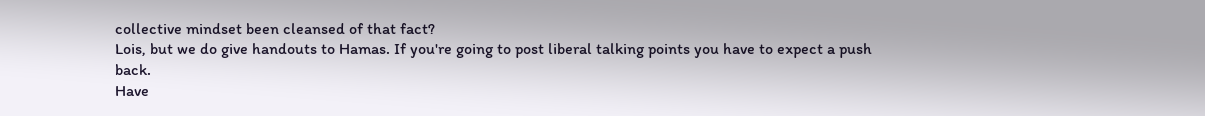collective mindset been cleansed of that fact?
Lois, but we do give handouts to Hamas. If you're going to post liberal talking points you have to expect a push back.
Have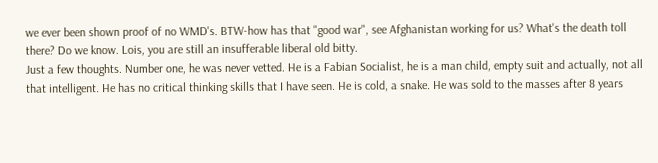we ever been shown proof of no WMD's. BTW-how has that "good war", see Afghanistan working for us? What's the death toll there? Do we know. Lois, you are still an insufferable liberal old bitty.
Just a few thoughts. Number one, he was never vetted. He is a Fabian Socialist, he is a man child, empty suit and actually, not all that intelligent. He has no critical thinking skills that I have seen. He is cold, a snake. He was sold to the masses after 8 years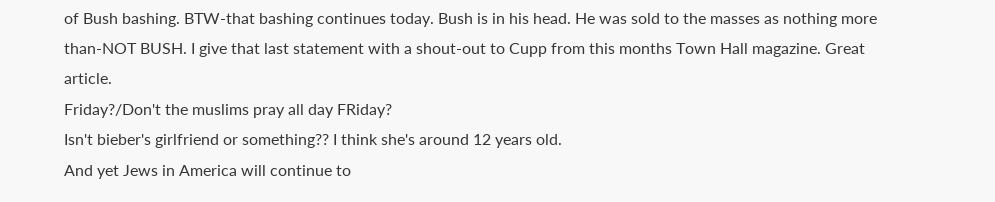of Bush bashing. BTW-that bashing continues today. Bush is in his head. He was sold to the masses as nothing more than-NOT BUSH. I give that last statement with a shout-out to Cupp from this months Town Hall magazine. Great article.
Friday?/Don't the muslims pray all day FRiday?
Isn't bieber's girlfriend or something?? I think she's around 12 years old.
And yet Jews in America will continue to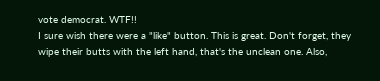vote democrat. WTF!!
I sure wish there were a "like" button. This is great. Don't forget, they wipe their butts with the left hand, that's the unclean one. Also,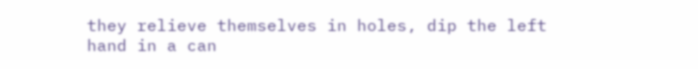they relieve themselves in holes, dip the left hand in a can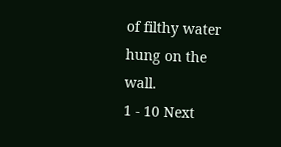of filthy water hung on the wall.
1 - 10 Next